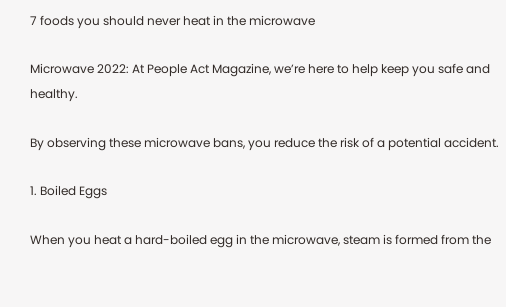7 foods you should never heat in the microwave

Microwave 2022: At People Act Magazine, we’re here to help keep you safe and healthy.

By observing these microwave bans, you reduce the risk of a potential accident.

1. Boiled Eggs

When you heat a hard-boiled egg in the microwave, steam is formed from the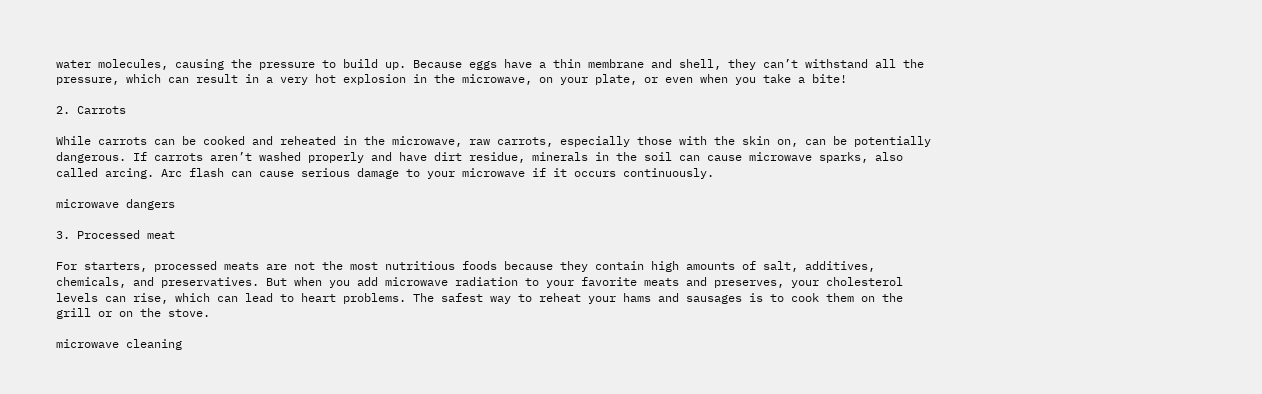water molecules, causing the pressure to build up. Because eggs have a thin membrane and shell, they can’t withstand all the pressure, which can result in a very hot explosion in the microwave, on your plate, or even when you take a bite!

2. Carrots

While carrots can be cooked and reheated in the microwave, raw carrots, especially those with the skin on, can be potentially dangerous. If carrots aren’t washed properly and have dirt residue, minerals in the soil can cause microwave sparks, also called arcing. Arc flash can cause serious damage to your microwave if it occurs continuously.

microwave dangers

3. Processed meat

For starters, processed meats are not the most nutritious foods because they contain high amounts of salt, additives, chemicals, and preservatives. But when you add microwave radiation to your favorite meats and preserves, your cholesterol levels can rise, which can lead to heart problems. The safest way to reheat your hams and sausages is to cook them on the grill or on the stove.

microwave cleaning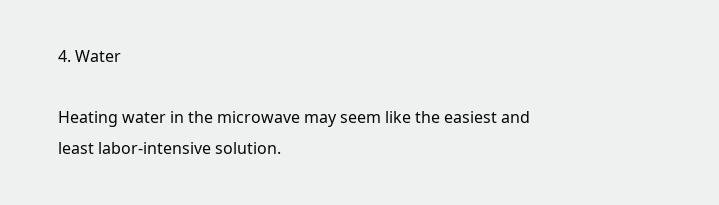4. Water

Heating water in the microwave may seem like the easiest and least labor-intensive solution.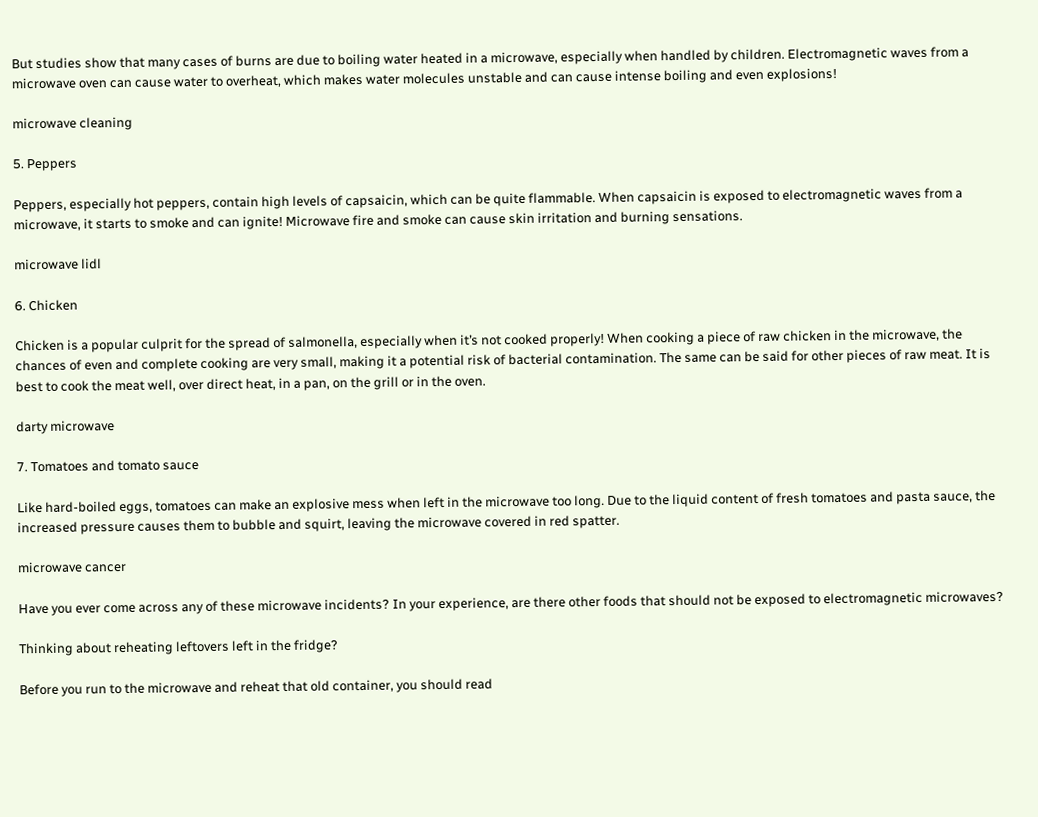But studies show that many cases of burns are due to boiling water heated in a microwave, especially when handled by children. Electromagnetic waves from a microwave oven can cause water to overheat, which makes water molecules unstable and can cause intense boiling and even explosions!

microwave cleaning

5. Peppers

Peppers, especially hot peppers, contain high levels of capsaicin, which can be quite flammable. When capsaicin is exposed to electromagnetic waves from a microwave, it starts to smoke and can ignite! Microwave fire and smoke can cause skin irritation and burning sensations.

microwave lidl

6. Chicken

Chicken is a popular culprit for the spread of salmonella, especially when it’s not cooked properly! When cooking a piece of raw chicken in the microwave, the chances of even and complete cooking are very small, making it a potential risk of bacterial contamination. The same can be said for other pieces of raw meat. It is best to cook the meat well, over direct heat, in a pan, on the grill or in the oven.

darty microwave

7. Tomatoes and tomato sauce

Like hard-boiled eggs, tomatoes can make an explosive mess when left in the microwave too long. Due to the liquid content of fresh tomatoes and pasta sauce, the increased pressure causes them to bubble and squirt, leaving the microwave covered in red spatter.

microwave cancer

Have you ever come across any of these microwave incidents? In your experience, are there other foods that should not be exposed to electromagnetic microwaves?

Thinking about reheating leftovers left in the fridge?

Before you run to the microwave and reheat that old container, you should read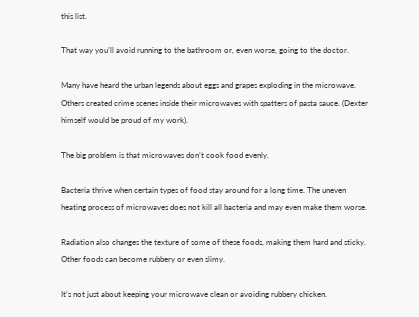this list.

That way you’ll avoid running to the bathroom or, even worse, going to the doctor.

Many have heard the urban legends about eggs and grapes exploding in the microwave. Others created crime scenes inside their microwaves with spatters of pasta sauce. (Dexter himself would be proud of my work).

The big problem is that microwaves don’t cook food evenly.

Bacteria thrive when certain types of food stay around for a long time. The uneven heating process of microwaves does not kill all bacteria and may even make them worse.

Radiation also changes the texture of some of these foods, making them hard and sticky. Other foods can become rubbery or even slimy.

It’s not just about keeping your microwave clean or avoiding rubbery chicken.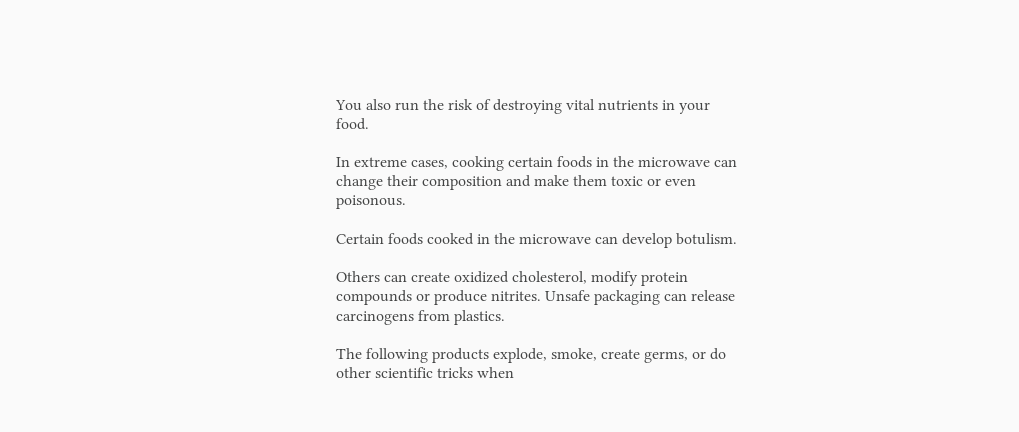You also run the risk of destroying vital nutrients in your food.

In extreme cases, cooking certain foods in the microwave can change their composition and make them toxic or even poisonous.

Certain foods cooked in the microwave can develop botulism.

Others can create oxidized cholesterol, modify protein compounds or produce nitrites. Unsafe packaging can release carcinogens from plastics.

The following products explode, smoke, create germs, or do other scientific tricks when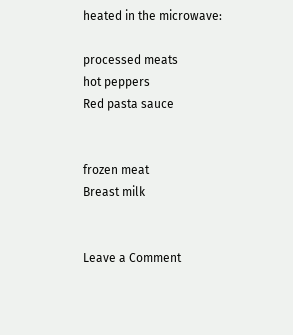heated in the microwave:

processed meats
hot peppers
Red pasta sauce


frozen meat
Breast milk


Leave a Comment